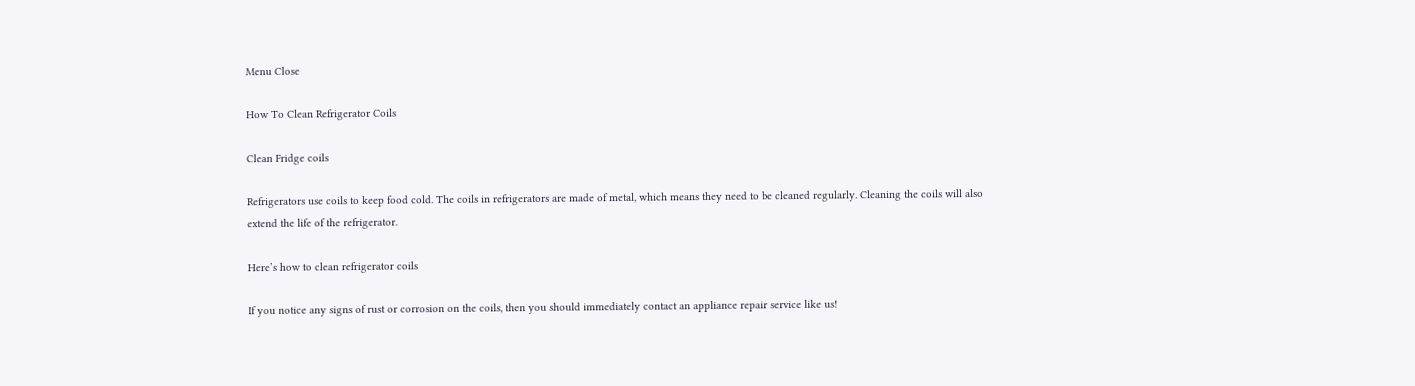Menu Close

How To Clean Refrigerator Coils

Clean Fridge coils

Refrigerators use coils to keep food cold. The coils in refrigerators are made of metal, which means they need to be cleaned regularly. Cleaning the coils will also extend the life of the refrigerator.

Here’s how to clean refrigerator coils

If you notice any signs of rust or corrosion on the coils, then you should immediately contact an appliance repair service like us!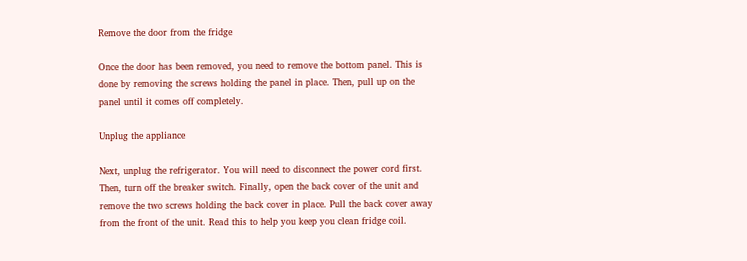Remove the door from the fridge

Once the door has been removed, you need to remove the bottom panel. This is done by removing the screws holding the panel in place. Then, pull up on the panel until it comes off completely.

Unplug the appliance

Next, unplug the refrigerator. You will need to disconnect the power cord first. Then, turn off the breaker switch. Finally, open the back cover of the unit and remove the two screws holding the back cover in place. Pull the back cover away from the front of the unit. Read this to help you keep you clean fridge coil.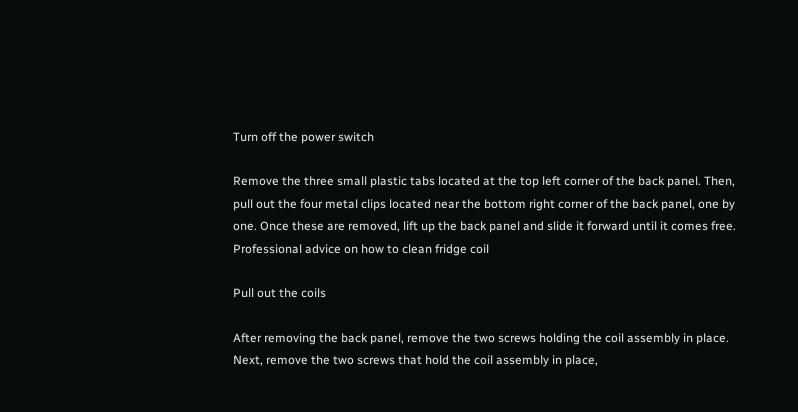Turn off the power switch

Remove the three small plastic tabs located at the top left corner of the back panel. Then, pull out the four metal clips located near the bottom right corner of the back panel, one by one. Once these are removed, lift up the back panel and slide it forward until it comes free. Professional advice on how to clean fridge coil

Pull out the coils

After removing the back panel, remove the two screws holding the coil assembly in place. Next, remove the two screws that hold the coil assembly in place,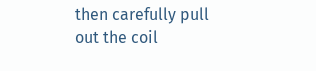then carefully pull out the coil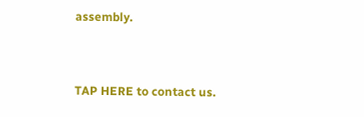assembly.


TAP HERE to contact us.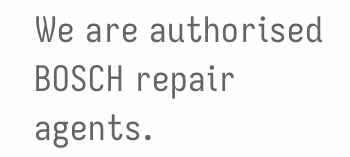We are authorised BOSCH repair agents.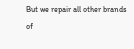But we repair all other brands of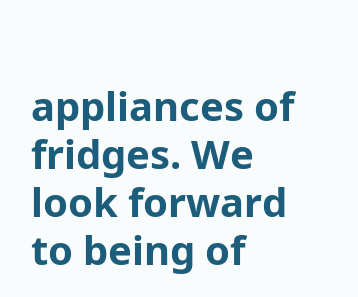appliances of fridges. We look forward to being of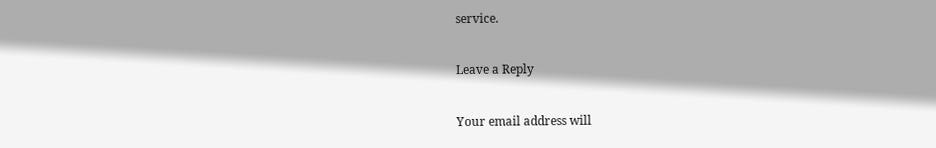service.

Leave a Reply

Your email address will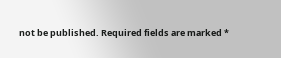not be published. Required fields are marked *